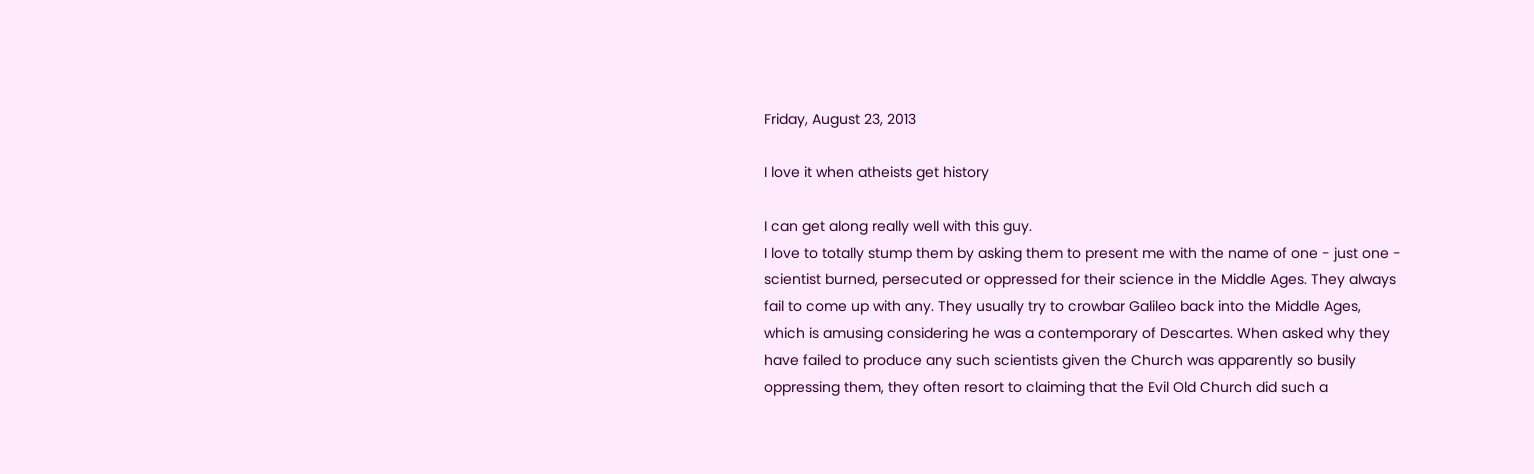Friday, August 23, 2013

I love it when atheists get history

I can get along really well with this guy.
I love to totally stump them by asking them to present me with the name of one - just one - scientist burned, persecuted or oppressed for their science in the Middle Ages. They always fail to come up with any. They usually try to crowbar Galileo back into the Middle Ages, which is amusing considering he was a contemporary of Descartes. When asked why they have failed to produce any such scientists given the Church was apparently so busily oppressing them, they often resort to claiming that the Evil Old Church did such a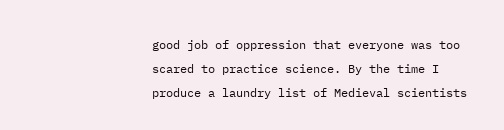good job of oppression that everyone was too scared to practice science. By the time I produce a laundry list of Medieval scientists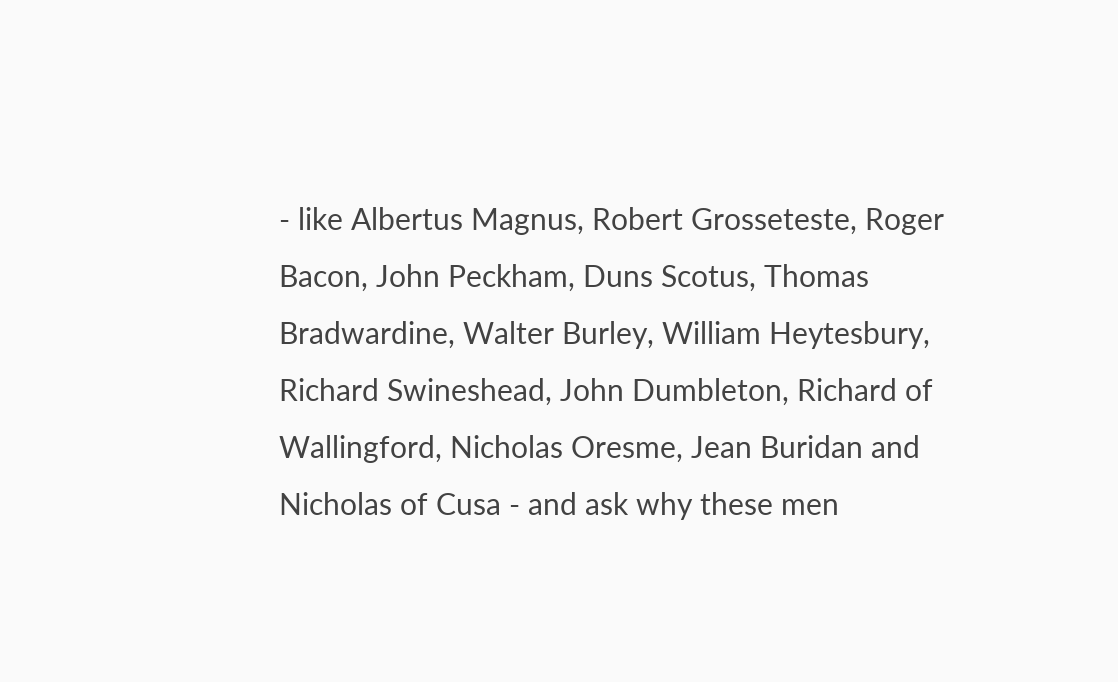- like Albertus Magnus, Robert Grosseteste, Roger Bacon, John Peckham, Duns Scotus, Thomas Bradwardine, Walter Burley, William Heytesbury, Richard Swineshead, John Dumbleton, Richard of Wallingford, Nicholas Oresme, Jean Buridan and Nicholas of Cusa - and ask why these men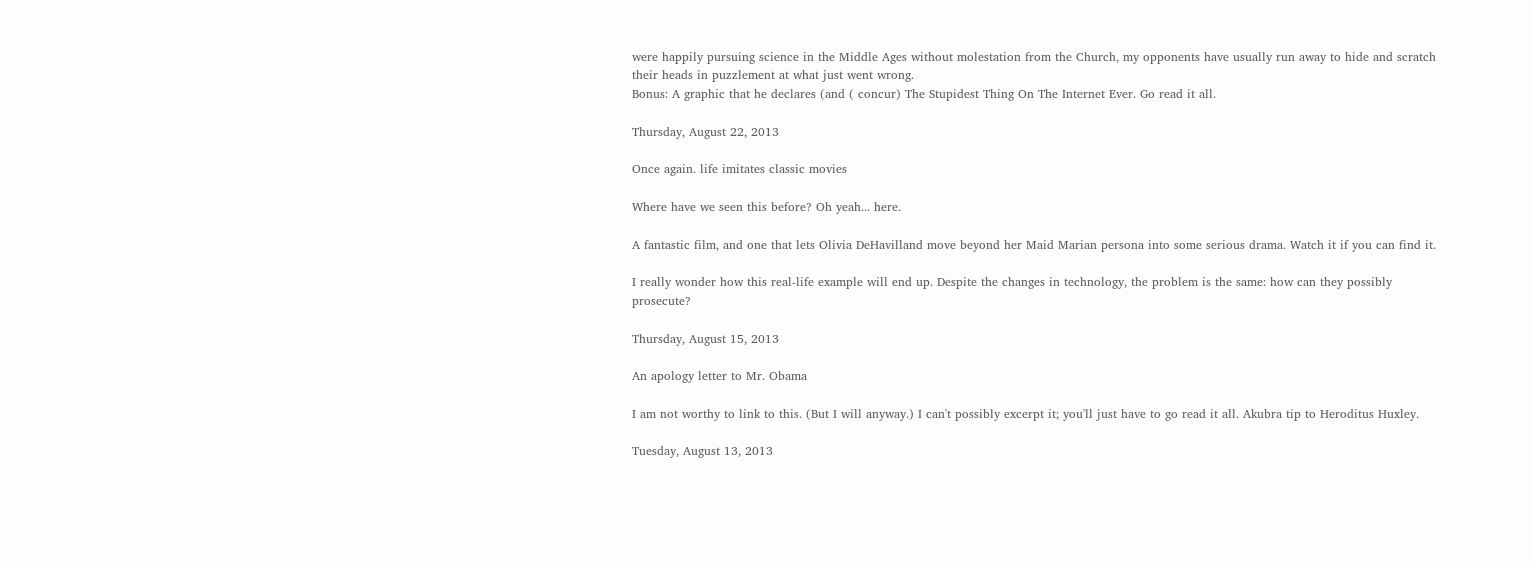were happily pursuing science in the Middle Ages without molestation from the Church, my opponents have usually run away to hide and scratch their heads in puzzlement at what just went wrong.
Bonus: A graphic that he declares (and ( concur) The Stupidest Thing On The Internet Ever. Go read it all.

Thursday, August 22, 2013

Once again. life imitates classic movies

Where have we seen this before? Oh yeah... here.

A fantastic film, and one that lets Olivia DeHavilland move beyond her Maid Marian persona into some serious drama. Watch it if you can find it.

I really wonder how this real-life example will end up. Despite the changes in technology, the problem is the same: how can they possibly prosecute?

Thursday, August 15, 2013

An apology letter to Mr. Obama

I am not worthy to link to this. (But I will anyway.) I can't possibly excerpt it; you'll just have to go read it all. Akubra tip to Heroditus Huxley.

Tuesday, August 13, 2013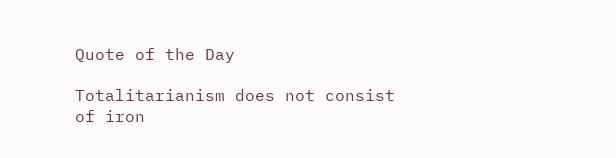Quote of the Day

Totalitarianism does not consist of iron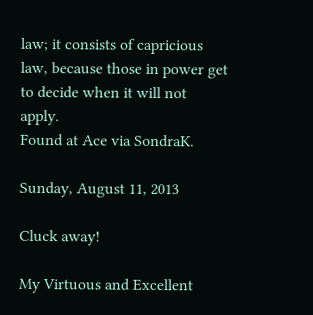law; it consists of capricious law, because those in power get to decide when it will not apply.
Found at Ace via SondraK.

Sunday, August 11, 2013

Cluck away!

My Virtuous and Excellent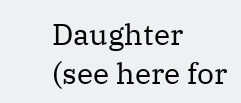Daughter (see here for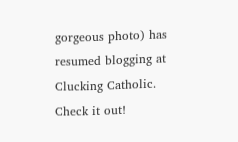gorgeous photo) has resumed blogging at Clucking Catholic. Check it out!